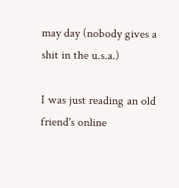may day (nobody gives a shit in the u.s.a.)

I was just reading an old friend's online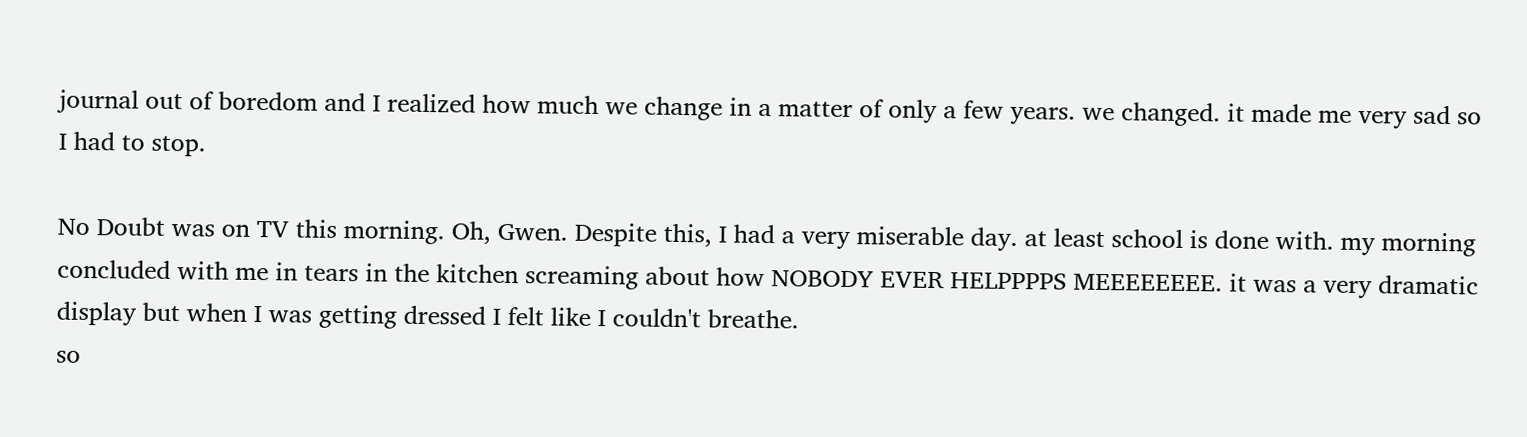journal out of boredom and I realized how much we change in a matter of only a few years. we changed. it made me very sad so I had to stop.

No Doubt was on TV this morning. Oh, Gwen. Despite this, I had a very miserable day. at least school is done with. my morning concluded with me in tears in the kitchen screaming about how NOBODY EVER HELPPPPS MEEEEEEEE. it was a very dramatic display but when I was getting dressed I felt like I couldn't breathe.
so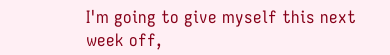I'm going to give myself this next week off,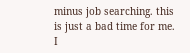minus job searching. this is just a bad time for me. I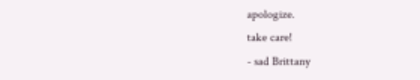apologize.
take care!
- sad Brittany